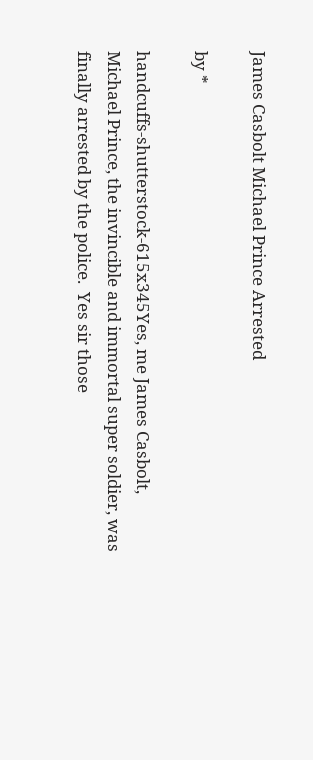James Casbolt Michael Prince Arrested

by *

handcuffs-shutterstock-615x345Yes, me James Casbolt, Michael Prince, the invincible and immortal super soldier, was finally arrested by the police.  Yes sir those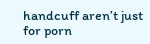handcuff aren’t just for porn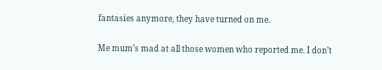fantasies anymore, they have turned on me.

Me mum’s mad at all those women who reported me. I don’t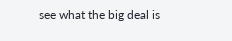see what the big deal is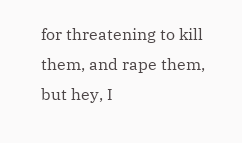for threatening to kill them, and rape them, but hey, I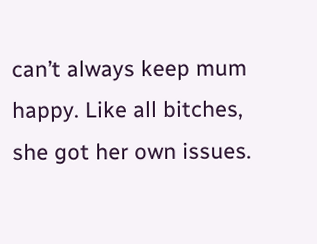can’t always keep mum happy. Like all bitches, she got her own issues.